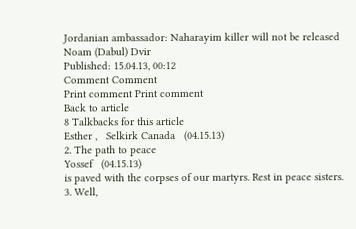Jordanian ambassador: Naharayim killer will not be released
Noam (Dabul) Dvir
Published: 15.04.13, 00:12
Comment Comment
Print comment Print comment
Back to article
8 Talkbacks for this article
Esther ,   Selkirk Canada   (04.15.13)
2. The path to peace
Yossef   (04.15.13)
is paved with the corpses of our martyrs. Rest in peace sisters.
3. Well,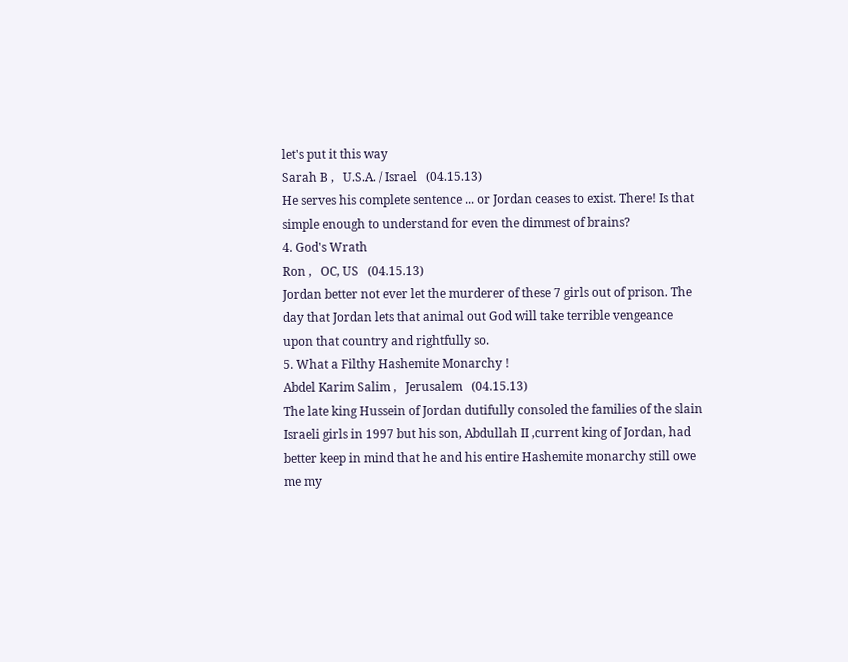let's put it this way
Sarah B ,   U.S.A. / Israel   (04.15.13)
He serves his complete sentence ... or Jordan ceases to exist. There! Is that simple enough to understand for even the dimmest of brains?
4. God's Wrath
Ron ,   OC, US   (04.15.13)
Jordan better not ever let the murderer of these 7 girls out of prison. The day that Jordan lets that animal out God will take terrible vengeance upon that country and rightfully so.
5. What a Filthy Hashemite Monarchy !
Abdel Karim Salim ,   Jerusalem   (04.15.13)
The late king Hussein of Jordan dutifully consoled the families of the slain Israeli girls in 1997 but his son, Abdullah II ,current king of Jordan, had better keep in mind that he and his entire Hashemite monarchy still owe me my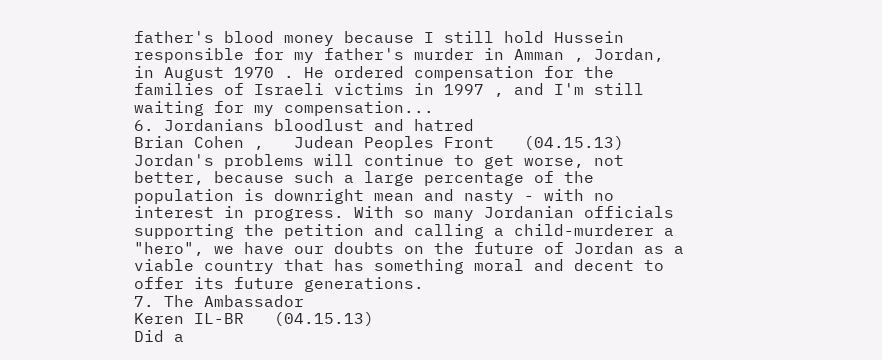father's blood money because I still hold Hussein responsible for my father's murder in Amman , Jordan, in August 1970 . He ordered compensation for the families of Israeli victims in 1997 , and I'm still waiting for my compensation...
6. Jordanians bloodlust and hatred
Brian Cohen ,   Judean Peoples Front   (04.15.13)
Jordan's problems will continue to get worse, not better, because such a large percentage of the population is downright mean and nasty - with no interest in progress. With so many Jordanian officials supporting the petition and calling a child-murderer a "hero", we have our doubts on the future of Jordan as a viable country that has something moral and decent to offer its future generations.
7. The Ambassador
Keren IL-BR   (04.15.13)
Did a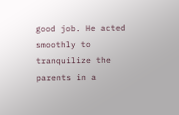good job. He acted smoothly to tranquilize the parents in a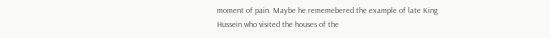moment of pain. Maybe he rememebered the example of late King Hussein who visited the houses of the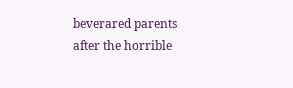beverared parents after the horrible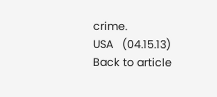crime.
USA   (04.15.13)
Back to article